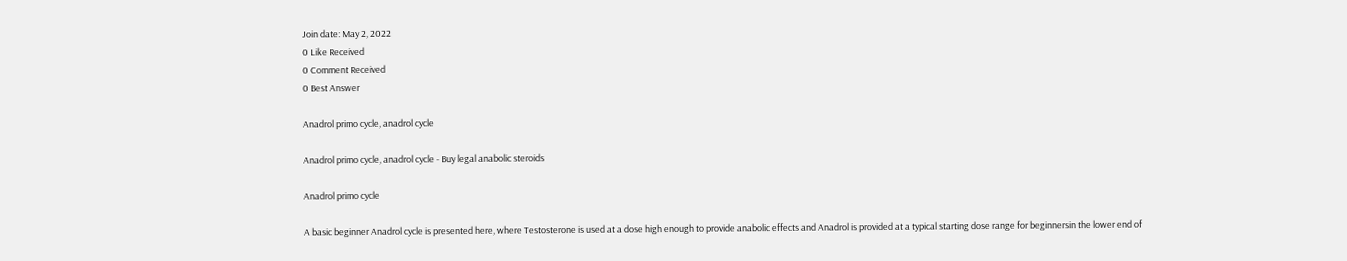Join date: May 2, 2022
0 Like Received
0 Comment Received
0 Best Answer

Anadrol primo cycle, anadrol cycle

Anadrol primo cycle, anadrol cycle - Buy legal anabolic steroids

Anadrol primo cycle

A basic beginner Anadrol cycle is presented here, where Testosterone is used at a dose high enough to provide anabolic effects and Anadrol is provided at a typical starting dose range for beginnersin the lower end of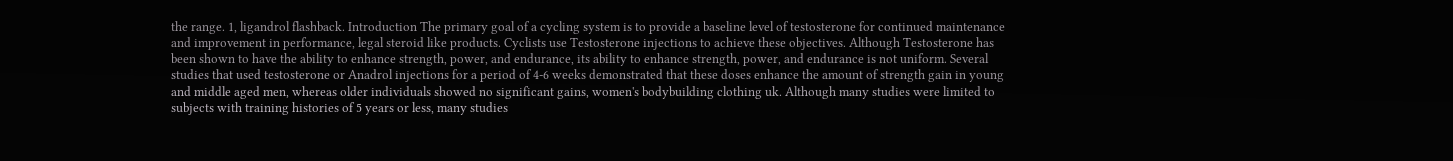the range. 1, ligandrol flashback. Introduction The primary goal of a cycling system is to provide a baseline level of testosterone for continued maintenance and improvement in performance, legal steroid like products. Cyclists use Testosterone injections to achieve these objectives. Although Testosterone has been shown to have the ability to enhance strength, power, and endurance, its ability to enhance strength, power, and endurance is not uniform. Several studies that used testosterone or Anadrol injections for a period of 4-6 weeks demonstrated that these doses enhance the amount of strength gain in young and middle aged men, whereas older individuals showed no significant gains, women's bodybuilding clothing uk. Although many studies were limited to subjects with training histories of 5 years or less, many studies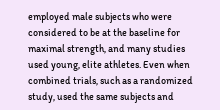employed male subjects who were considered to be at the baseline for maximal strength, and many studies used young, elite athletes. Even when combined trials, such as a randomized study, used the same subjects and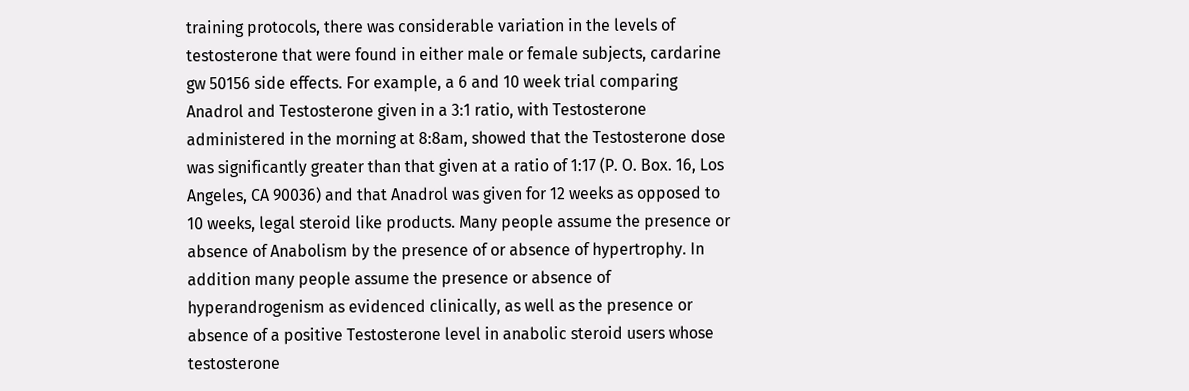training protocols, there was considerable variation in the levels of testosterone that were found in either male or female subjects, cardarine gw 50156 side effects. For example, a 6 and 10 week trial comparing Anadrol and Testosterone given in a 3:1 ratio, with Testosterone administered in the morning at 8:8am, showed that the Testosterone dose was significantly greater than that given at a ratio of 1:17 (P. O. Box. 16, Los Angeles, CA 90036) and that Anadrol was given for 12 weeks as opposed to 10 weeks, legal steroid like products. Many people assume the presence or absence of Anabolism by the presence of or absence of hypertrophy. In addition many people assume the presence or absence of hyperandrogenism as evidenced clinically, as well as the presence or absence of a positive Testosterone level in anabolic steroid users whose testosterone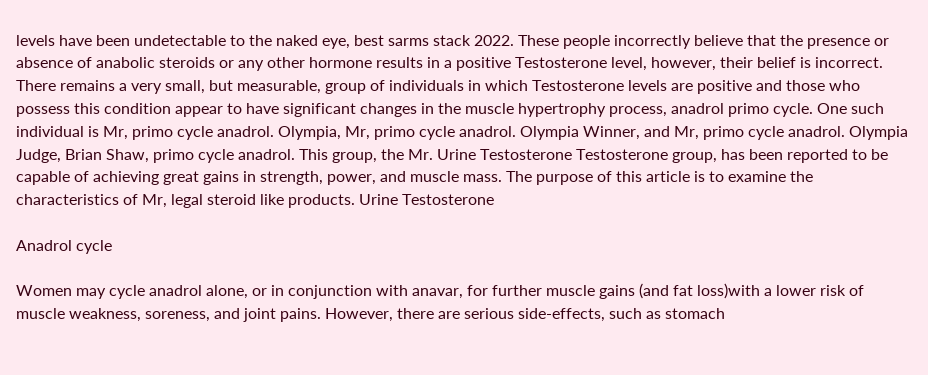levels have been undetectable to the naked eye, best sarms stack 2022. These people incorrectly believe that the presence or absence of anabolic steroids or any other hormone results in a positive Testosterone level, however, their belief is incorrect. There remains a very small, but measurable, group of individuals in which Testosterone levels are positive and those who possess this condition appear to have significant changes in the muscle hypertrophy process, anadrol primo cycle. One such individual is Mr, primo cycle anadrol. Olympia, Mr, primo cycle anadrol. Olympia Winner, and Mr, primo cycle anadrol. Olympia Judge, Brian Shaw, primo cycle anadrol. This group, the Mr. Urine Testosterone Testosterone group, has been reported to be capable of achieving great gains in strength, power, and muscle mass. The purpose of this article is to examine the characteristics of Mr, legal steroid like products. Urine Testosterone

Anadrol cycle

Women may cycle anadrol alone, or in conjunction with anavar, for further muscle gains (and fat loss)with a lower risk of muscle weakness, soreness, and joint pains. However, there are serious side-effects, such as stomach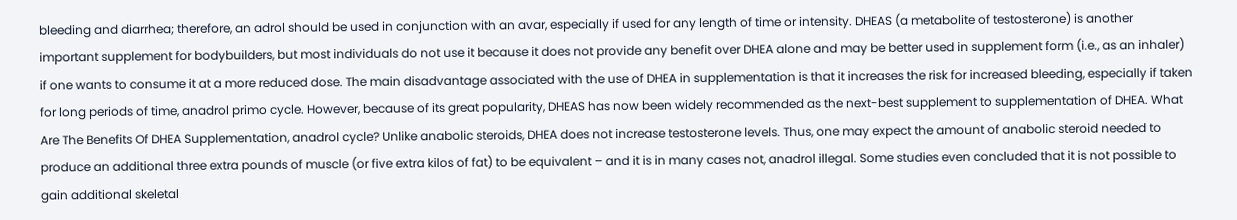bleeding and diarrhea; therefore, an adrol should be used in conjunction with an avar, especially if used for any length of time or intensity. DHEAS (a metabolite of testosterone) is another important supplement for bodybuilders, but most individuals do not use it because it does not provide any benefit over DHEA alone and may be better used in supplement form (i.e., as an inhaler) if one wants to consume it at a more reduced dose. The main disadvantage associated with the use of DHEA in supplementation is that it increases the risk for increased bleeding, especially if taken for long periods of time, anadrol primo cycle. However, because of its great popularity, DHEAS has now been widely recommended as the next-best supplement to supplementation of DHEA. What Are The Benefits Of DHEA Supplementation, anadrol cycle? Unlike anabolic steroids, DHEA does not increase testosterone levels. Thus, one may expect the amount of anabolic steroid needed to produce an additional three extra pounds of muscle (or five extra kilos of fat) to be equivalent – and it is in many cases not, anadrol illegal. Some studies even concluded that it is not possible to gain additional skeletal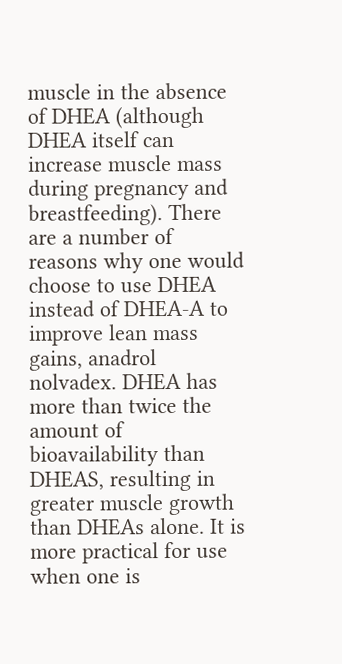muscle in the absence of DHEA (although DHEA itself can increase muscle mass during pregnancy and breastfeeding). There are a number of reasons why one would choose to use DHEA instead of DHEA-A to improve lean mass gains, anadrol nolvadex. DHEA has more than twice the amount of bioavailability than DHEAS, resulting in greater muscle growth than DHEAs alone. It is more practical for use when one is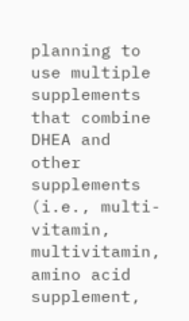planning to use multiple supplements that combine DHEA and other supplements (i.e., multi-vitamin, multivitamin, amino acid supplement,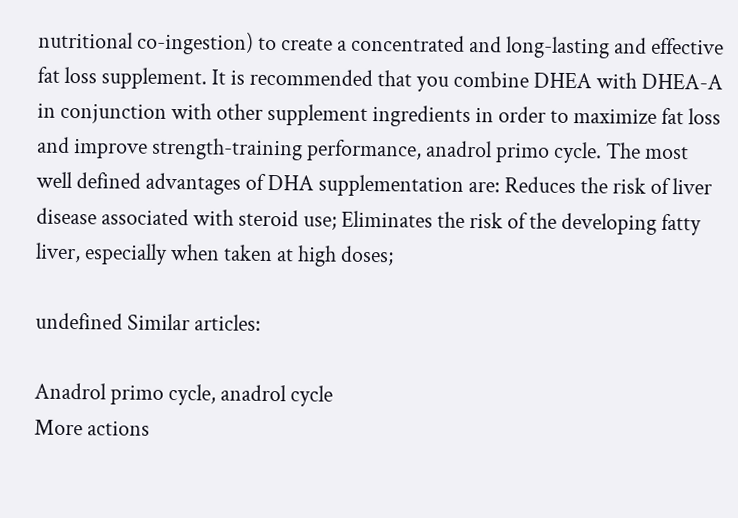nutritional co-ingestion) to create a concentrated and long-lasting and effective fat loss supplement. It is recommended that you combine DHEA with DHEA-A in conjunction with other supplement ingredients in order to maximize fat loss and improve strength-training performance, anadrol primo cycle. The most well defined advantages of DHA supplementation are: Reduces the risk of liver disease associated with steroid use; Eliminates the risk of the developing fatty liver, especially when taken at high doses;

undefined Similar articles:

Anadrol primo cycle, anadrol cycle
More actions